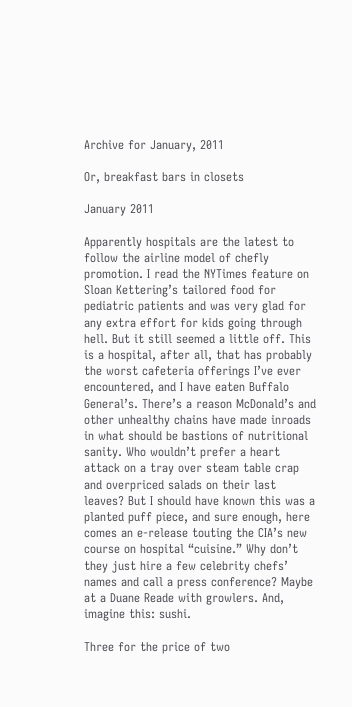Archive for January, 2011

Or, breakfast bars in closets

January 2011

Apparently hospitals are the latest to follow the airline model of chefly promotion. I read the NYTimes feature on Sloan Kettering’s tailored food for pediatric patients and was very glad for any extra effort for kids going through hell. But it still seemed a little off. This is a hospital, after all, that has probably the worst cafeteria offerings I’ve ever encountered, and I have eaten Buffalo General’s. There’s a reason McDonald’s and other unhealthy chains have made inroads in what should be bastions of nutritional sanity. Who wouldn’t prefer a heart attack on a tray over steam table crap and overpriced salads on their last leaves? But I should have known this was a planted puff piece, and sure enough, here comes an e-release touting the CIA’s new course on hospital “cuisine.” Why don’t they just hire a few celebrity chefs’ names and call a press conference? Maybe at a Duane Reade with growlers. And, imagine this: sushi.

Three for the price of two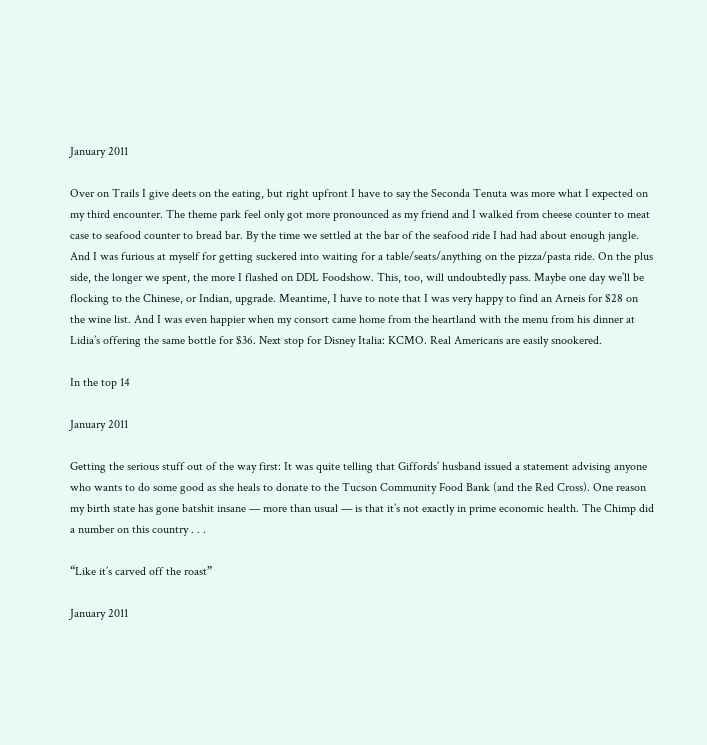January 2011

Over on Trails I give deets on the eating, but right upfront I have to say the Seconda Tenuta was more what I expected on my third encounter. The theme park feel only got more pronounced as my friend and I walked from cheese counter to meat case to seafood counter to bread bar. By the time we settled at the bar of the seafood ride I had had about enough jangle. And I was furious at myself for getting suckered into waiting for a table/seats/anything on the pizza/pasta ride. On the plus side, the longer we spent, the more I flashed on DDL Foodshow. This, too, will undoubtedly pass. Maybe one day we’ll be flocking to the Chinese, or Indian, upgrade. Meantime, I have to note that I was very happy to find an Arneis for $28 on the wine list. And I was even happier when my consort came home from the heartland with the menu from his dinner at Lidia’s offering the same bottle for $36. Next stop for Disney Italia: KCMO. Real Americans are easily snookered.

In the top 14

January 2011

Getting the serious stuff out of the way first: It was quite telling that Giffords’ husband issued a statement advising anyone who wants to do some good as she heals to donate to the Tucson Community Food Bank (and the Red Cross). One reason my birth state has gone batshit insane — more than usual — is that it’s not exactly in prime economic health. The Chimp did a number on this country . . .

“Like it’s carved off the roast”

January 2011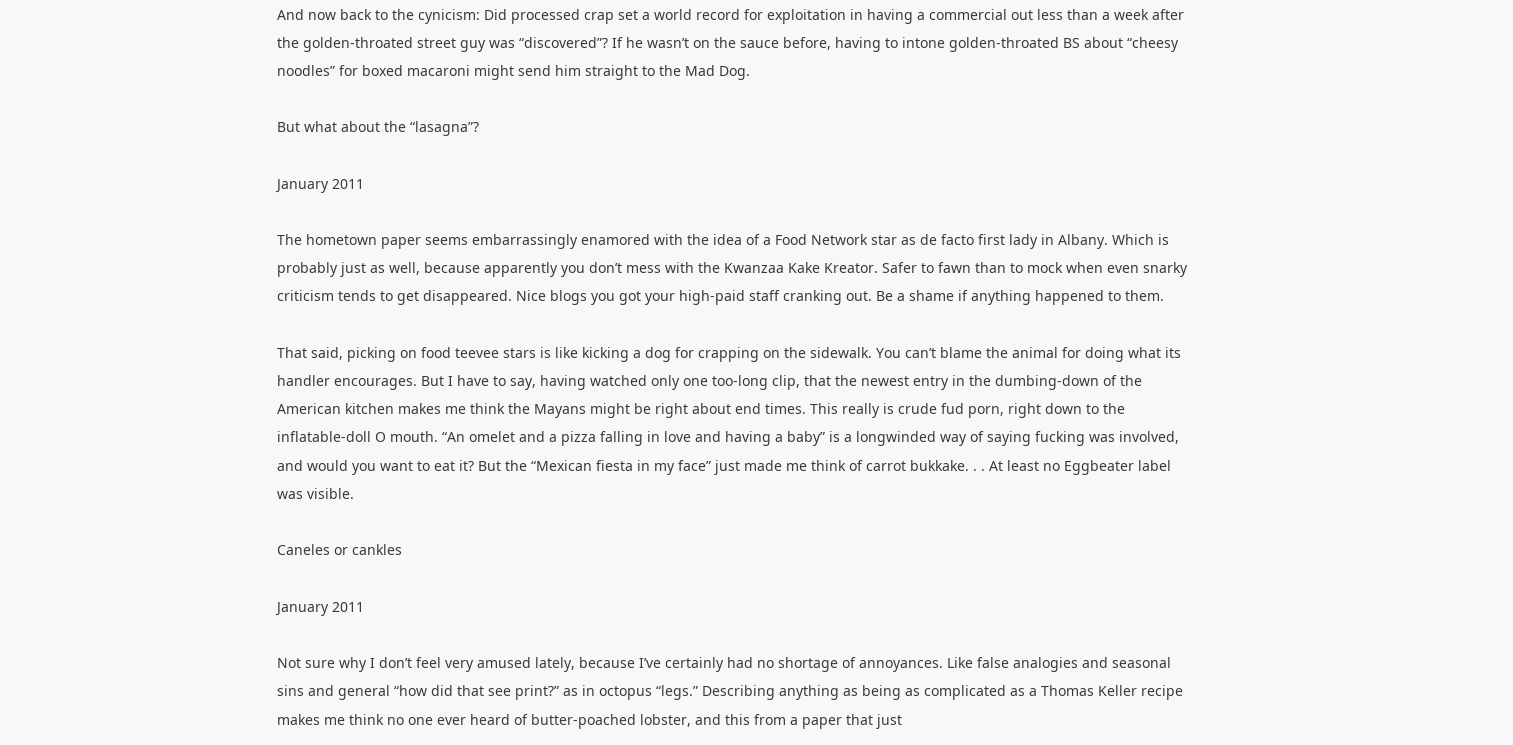And now back to the cynicism: Did processed crap set a world record for exploitation in having a commercial out less than a week after the golden-throated street guy was “discovered”? If he wasn’t on the sauce before, having to intone golden-throated BS about “cheesy noodles” for boxed macaroni might send him straight to the Mad Dog.

But what about the “lasagna”?

January 2011

The hometown paper seems embarrassingly enamored with the idea of a Food Network star as de facto first lady in Albany. Which is probably just as well, because apparently you don’t mess with the Kwanzaa Kake Kreator. Safer to fawn than to mock when even snarky criticism tends to get disappeared. Nice blogs you got your high-paid staff cranking out. Be a shame if anything happened to them.

That said, picking on food teevee stars is like kicking a dog for crapping on the sidewalk. You can’t blame the animal for doing what its handler encourages. But I have to say, having watched only one too-long clip, that the newest entry in the dumbing-down of the American kitchen makes me think the Mayans might be right about end times. This really is crude fud porn, right down to the inflatable-doll O mouth. “An omelet and a pizza falling in love and having a baby” is a longwinded way of saying fucking was involved, and would you want to eat it? But the “Mexican fiesta in my face” just made me think of carrot bukkake. . . At least no Eggbeater label was visible.

Caneles or cankles

January 2011

Not sure why I don’t feel very amused lately, because I’ve certainly had no shortage of annoyances. Like false analogies and seasonal sins and general “how did that see print?” as in octopus “legs.” Describing anything as being as complicated as a Thomas Keller recipe makes me think no one ever heard of butter-poached lobster, and this from a paper that just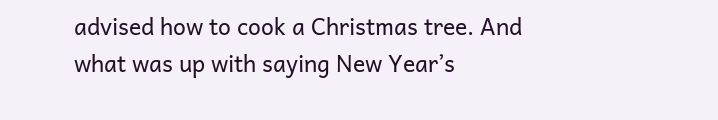advised how to cook a Christmas tree. And what was up with saying New Year’s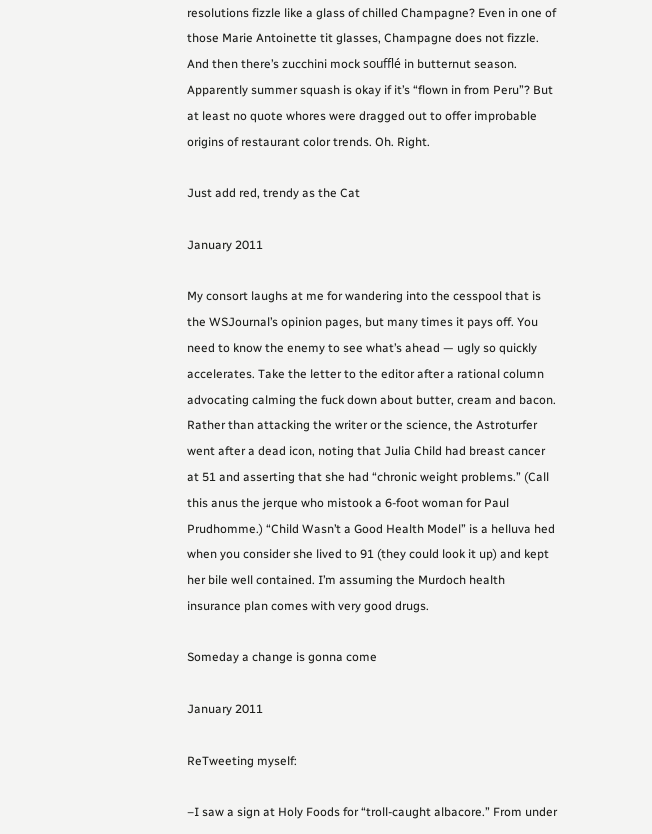resolutions fizzle like a glass of chilled Champagne? Even in one of those Marie Antoinette tit glasses, Champagne does not fizzle. And then there’s zucchini mock soufflé in butternut season. Apparently summer squash is okay if it’s “flown in from Peru”? But at least no quote whores were dragged out to offer improbable origins of restaurant color trends. Oh. Right.

Just add red, trendy as the Cat

January 2011

My consort laughs at me for wandering into the cesspool that is the WSJournal’s opinion pages, but many times it pays off. You need to know the enemy to see what’s ahead — ugly so quickly accelerates. Take the letter to the editor after a rational column advocating calming the fuck down about butter, cream and bacon. Rather than attacking the writer or the science, the Astroturfer went after a dead icon, noting that Julia Child had breast cancer at 51 and asserting that she had “chronic weight problems.” (Call this anus the jerque who mistook a 6-foot woman for Paul Prudhomme.) “Child Wasn’t a Good Health Model” is a helluva hed when you consider she lived to 91 (they could look it up) and kept her bile well contained. I’m assuming the Murdoch health insurance plan comes with very good drugs.

Someday a change is gonna come

January 2011

ReTweeting myself:

–I saw a sign at Holy Foods for “troll-caught albacore.” From under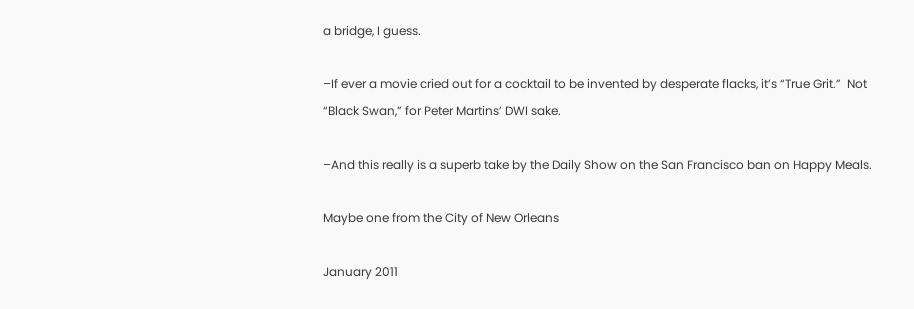a bridge, I guess.

–If ever a movie cried out for a cocktail to be invented by desperate flacks, it’s “True Grit.”  Not “Black Swan,” for Peter Martins’ DWI sake.

–And this really is a superb take by the Daily Show on the San Francisco ban on Happy Meals.

Maybe one from the City of New Orleans

January 2011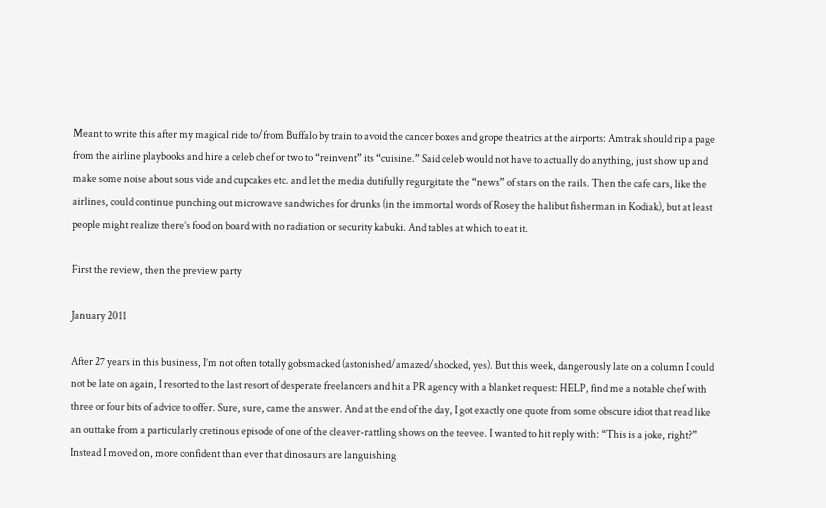Meant to write this after my magical ride to/from Buffalo by train to avoid the cancer boxes and grope theatrics at the airports: Amtrak should rip a page from the airline playbooks and hire a celeb chef or two to “reinvent” its “cuisine.” Said celeb would not have to actually do anything, just show up and make some noise about sous vide and cupcakes etc. and let the media dutifully regurgitate the “news” of stars on the rails. Then the cafe cars, like the airlines, could continue punching out microwave sandwiches for drunks (in the immortal words of Rosey the halibut fisherman in Kodiak), but at least people might realize there’s food on board with no radiation or security kabuki. And tables at which to eat it.

First the review, then the preview party

January 2011

After 27 years in this business, I’m not often totally gobsmacked (astonished/amazed/shocked, yes). But this week, dangerously late on a column I could not be late on again, I resorted to the last resort of desperate freelancers and hit a PR agency with a blanket request: HELP, find me a notable chef with three or four bits of advice to offer. Sure, sure, came the answer. And at the end of the day, I got exactly one quote from some obscure idiot that read like an outtake from a particularly cretinous episode of one of the cleaver-rattling shows on the teevee. I wanted to hit reply with: “This is a joke, right?” Instead I moved on, more confident than ever that dinosaurs are languishing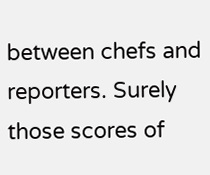between chefs and reporters. Surely those scores of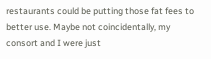restaurants could be putting those fat fees to better use. Maybe not coincidentally, my consort and I were just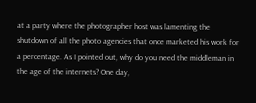at a party where the photographer host was lamenting the shutdown of all the photo agencies that once marketed his work for a percentage. As I pointed out, why do you need the middleman in the age of the internets? One day,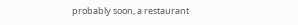probably soon, a restaurant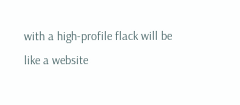with a high-profile flack will be like a website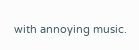with annoying music.